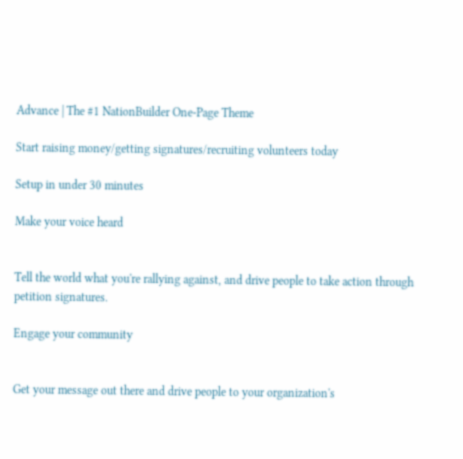Advance | The #1 NationBuilder One-Page Theme

Start raising money/getting signatures/recruiting volunteers today

Setup in under 30 minutes

Make your voice heard


Tell the world what you're rallying against, and drive people to take action through petition signatures.

Engage your community


Get your message out there and drive people to your organization's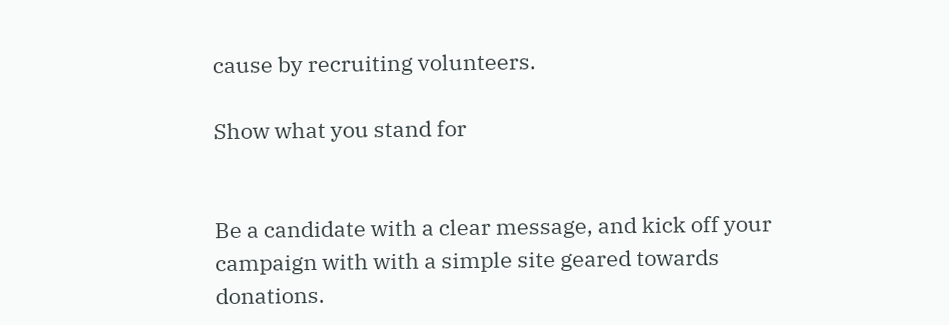cause by recruiting volunteers.

Show what you stand for


Be a candidate with a clear message, and kick off your campaign with with a simple site geared towards donations.